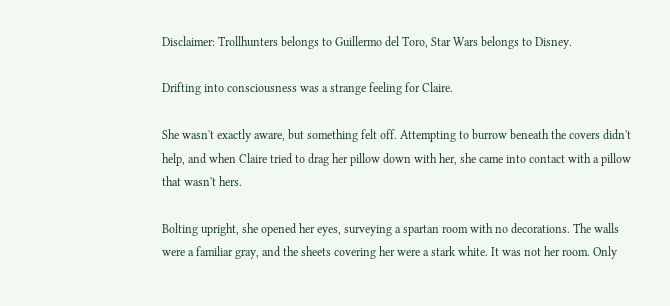Disclaimer: Trollhunters belongs to Guillermo del Toro, Star Wars belongs to Disney.

Drifting into consciousness was a strange feeling for Claire.

She wasn't exactly aware, but something felt off. Attempting to burrow beneath the covers didn't help, and when Claire tried to drag her pillow down with her, she came into contact with a pillow that wasn't hers.

Bolting upright, she opened her eyes, surveying a spartan room with no decorations. The walls were a familiar gray, and the sheets covering her were a stark white. It was not her room. Only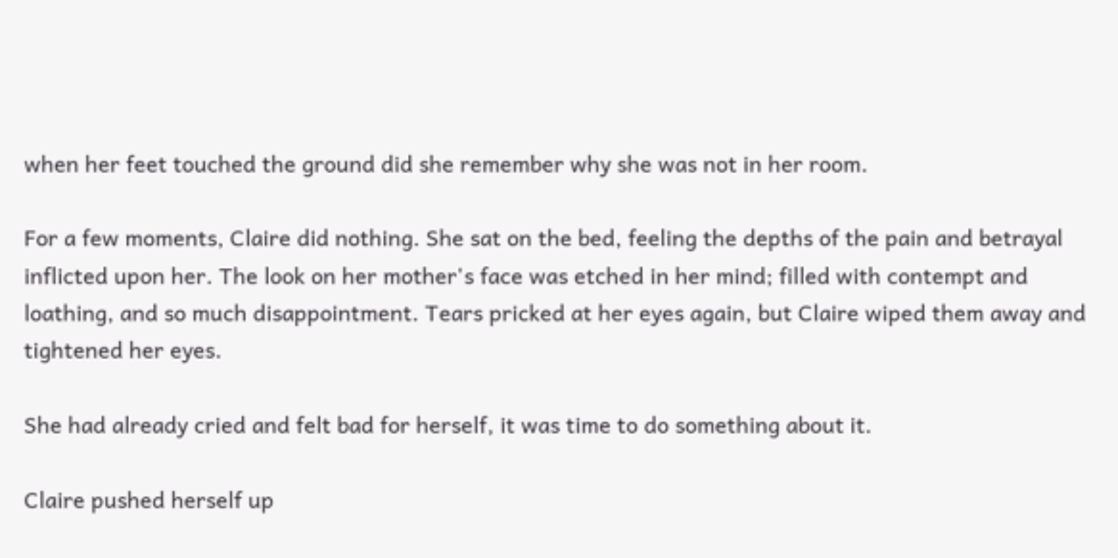when her feet touched the ground did she remember why she was not in her room.

For a few moments, Claire did nothing. She sat on the bed, feeling the depths of the pain and betrayal inflicted upon her. The look on her mother's face was etched in her mind; filled with contempt and loathing, and so much disappointment. Tears pricked at her eyes again, but Claire wiped them away and tightened her eyes.

She had already cried and felt bad for herself, it was time to do something about it.

Claire pushed herself up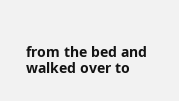from the bed and walked over to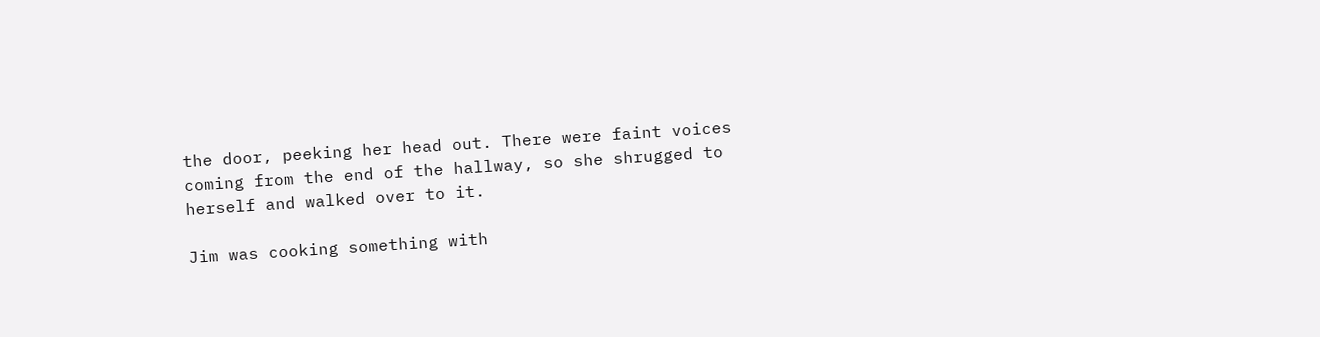the door, peeking her head out. There were faint voices coming from the end of the hallway, so she shrugged to herself and walked over to it.

Jim was cooking something with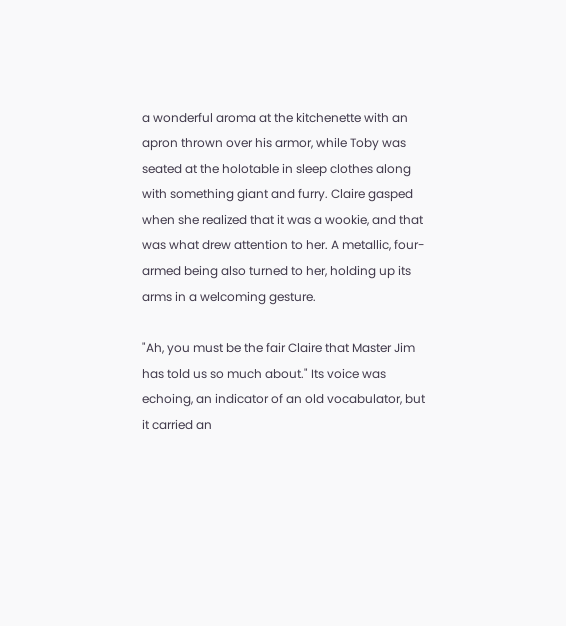a wonderful aroma at the kitchenette with an apron thrown over his armor, while Toby was seated at the holotable in sleep clothes along with something giant and furry. Claire gasped when she realized that it was a wookie, and that was what drew attention to her. A metallic, four-armed being also turned to her, holding up its arms in a welcoming gesture.

"Ah, you must be the fair Claire that Master Jim has told us so much about." Its voice was echoing, an indicator of an old vocabulator, but it carried an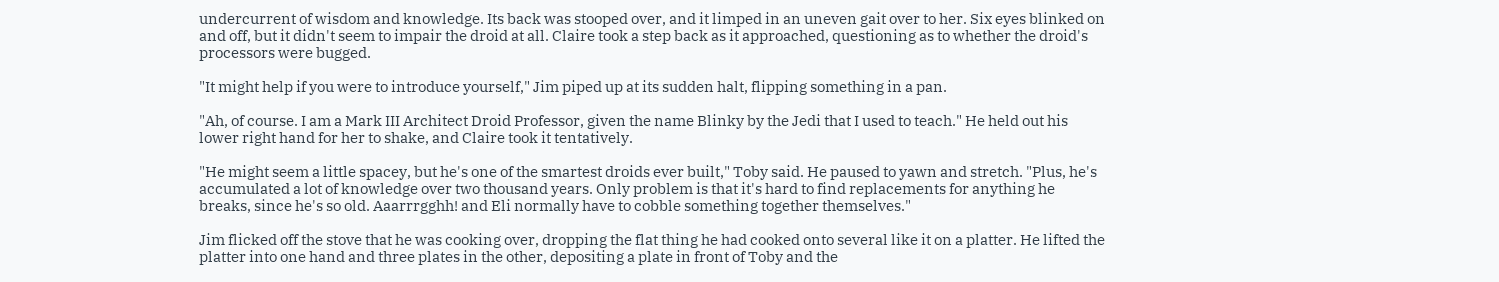undercurrent of wisdom and knowledge. Its back was stooped over, and it limped in an uneven gait over to her. Six eyes blinked on and off, but it didn't seem to impair the droid at all. Claire took a step back as it approached, questioning as to whether the droid's processors were bugged.

"It might help if you were to introduce yourself," Jim piped up at its sudden halt, flipping something in a pan.

"Ah, of course. I am a Mark III Architect Droid Professor, given the name Blinky by the Jedi that I used to teach." He held out his lower right hand for her to shake, and Claire took it tentatively.

"He might seem a little spacey, but he's one of the smartest droids ever built," Toby said. He paused to yawn and stretch. "Plus, he's accumulated a lot of knowledge over two thousand years. Only problem is that it's hard to find replacements for anything he breaks, since he's so old. Aaarrrgghh! and Eli normally have to cobble something together themselves."

Jim flicked off the stove that he was cooking over, dropping the flat thing he had cooked onto several like it on a platter. He lifted the platter into one hand and three plates in the other, depositing a plate in front of Toby and the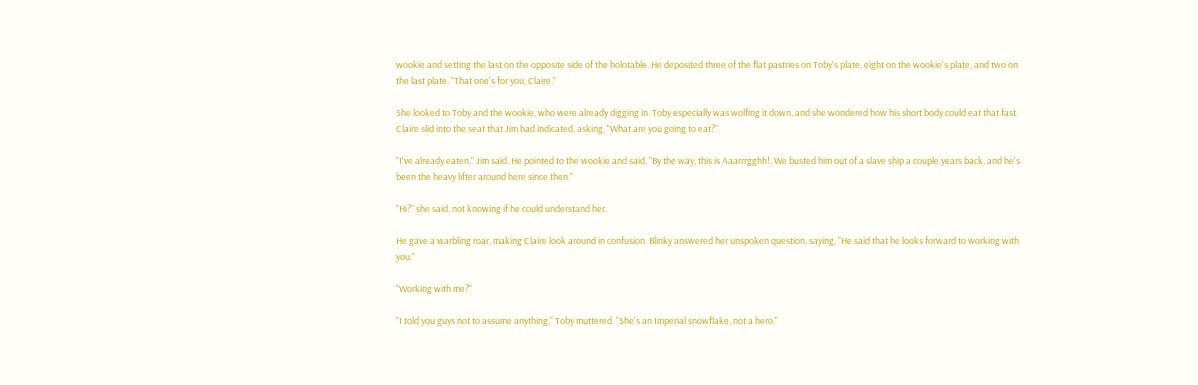wookie and setting the last on the opposite side of the holotable. He deposited three of the flat pastries on Toby's plate, eight on the wookie's plate, and two on the last plate. "That one's for you, Claire."

She looked to Toby and the wookie, who were already digging in. Toby especially was wolfing it down, and she wondered how his short body could eat that fast. Claire slid into the seat that Jim had indicated, asking, "What are you going to eat?"

"I've already eaten," Jim said. He pointed to the wookie and said, "By the way, this is Aaarrrgghh!. We busted him out of a slave ship a couple years back, and he's been the heavy lifter around here since then."

"Hi?" she said, not knowing if he could understand her.

He gave a warbling roar, making Claire look around in confusion. Blinky answered her unspoken question, saying, "He said that he looks forward to working with you."

"Working with me?"

"I told you guys not to assume anything," Toby muttered. "She's an Imperial snowflake, not a hero."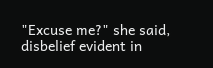"Excuse me?" she said, disbelief evident in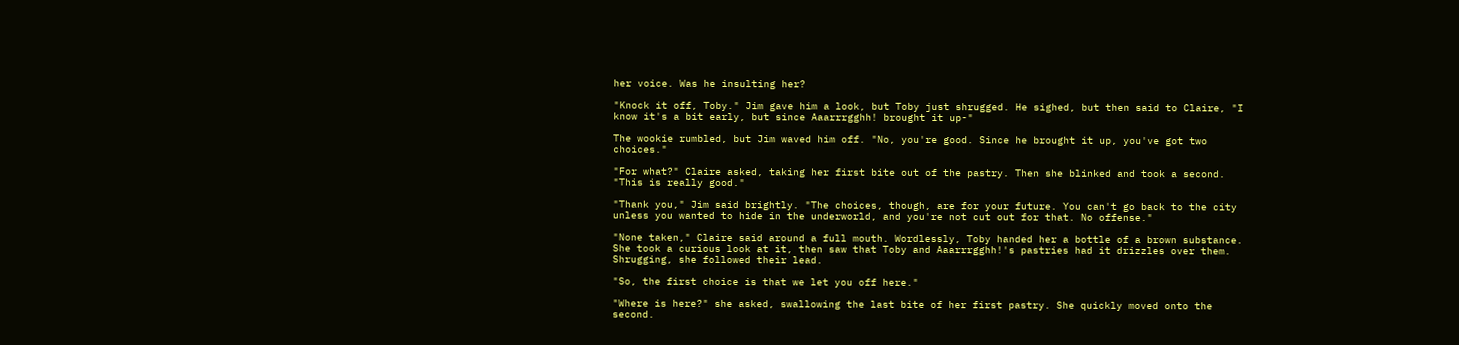her voice. Was he insulting her?

"Knock it off, Toby." Jim gave him a look, but Toby just shrugged. He sighed, but then said to Claire, "I know it's a bit early, but since Aaarrrgghh! brought it up-"

The wookie rumbled, but Jim waved him off. "No, you're good. Since he brought it up, you've got two choices."

"For what?" Claire asked, taking her first bite out of the pastry. Then she blinked and took a second. "This is really good."

"Thank you," Jim said brightly. "The choices, though, are for your future. You can't go back to the city unless you wanted to hide in the underworld, and you're not cut out for that. No offense."

"None taken," Claire said around a full mouth. Wordlessly, Toby handed her a bottle of a brown substance. She took a curious look at it, then saw that Toby and Aaarrrgghh!'s pastries had it drizzles over them. Shrugging, she followed their lead.

"So, the first choice is that we let you off here."

"Where is here?" she asked, swallowing the last bite of her first pastry. She quickly moved onto the second.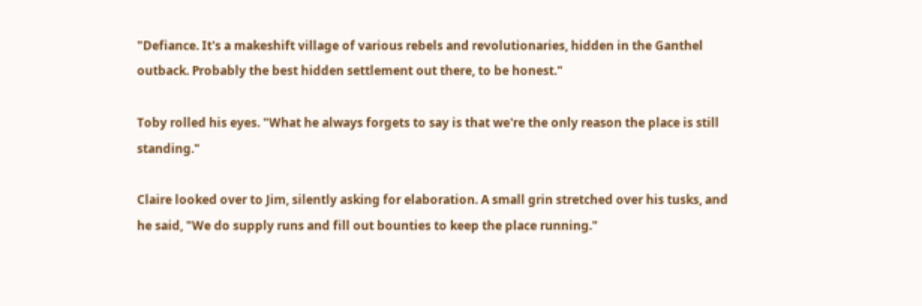"Defiance. It's a makeshift village of various rebels and revolutionaries, hidden in the Ganthel outback. Probably the best hidden settlement out there, to be honest."

Toby rolled his eyes. "What he always forgets to say is that we're the only reason the place is still standing."

Claire looked over to Jim, silently asking for elaboration. A small grin stretched over his tusks, and he said, "We do supply runs and fill out bounties to keep the place running."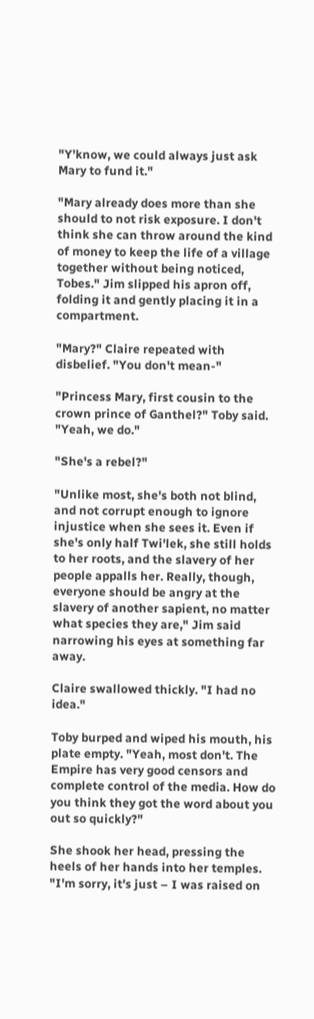"Y'know, we could always just ask Mary to fund it."

"Mary already does more than she should to not risk exposure. I don't think she can throw around the kind of money to keep the life of a village together without being noticed, Tobes." Jim slipped his apron off, folding it and gently placing it in a compartment.

"Mary?" Claire repeated with disbelief. "You don't mean-"

"Princess Mary, first cousin to the crown prince of Ganthel?" Toby said. "Yeah, we do."

"She's a rebel?"

"Unlike most, she's both not blind, and not corrupt enough to ignore injustice when she sees it. Even if she's only half Twi'lek, she still holds to her roots, and the slavery of her people appalls her. Really, though, everyone should be angry at the slavery of another sapient, no matter what species they are," Jim said narrowing his eyes at something far away.

Claire swallowed thickly. "I had no idea."

Toby burped and wiped his mouth, his plate empty. "Yeah, most don't. The Empire has very good censors and complete control of the media. How do you think they got the word about you out so quickly?"

She shook her head, pressing the heels of her hands into her temples. "I'm sorry, it's just – I was raised on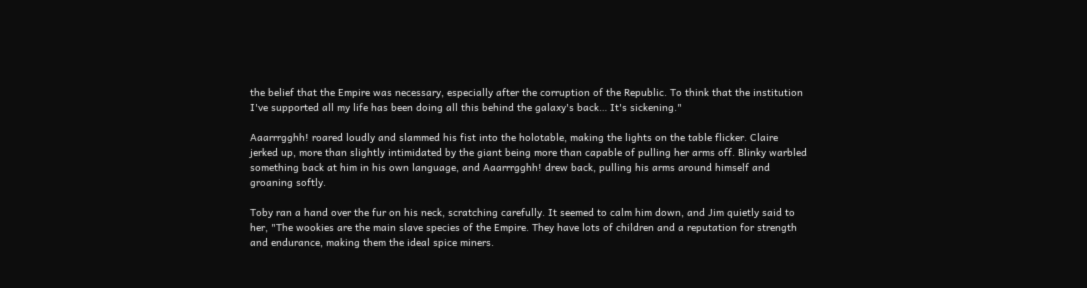the belief that the Empire was necessary, especially after the corruption of the Republic. To think that the institution I've supported all my life has been doing all this behind the galaxy's back… It's sickening."

Aaarrrgghh! roared loudly and slammed his fist into the holotable, making the lights on the table flicker. Claire jerked up, more than slightly intimidated by the giant being more than capable of pulling her arms off. Blinky warbled something back at him in his own language, and Aaarrrgghh! drew back, pulling his arms around himself and groaning softly.

Toby ran a hand over the fur on his neck, scratching carefully. It seemed to calm him down, and Jim quietly said to her, "The wookies are the main slave species of the Empire. They have lots of children and a reputation for strength and endurance, making them the ideal spice miners.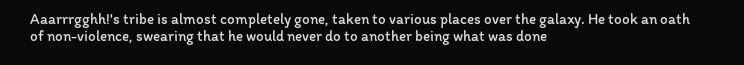Aaarrrgghh!'s tribe is almost completely gone, taken to various places over the galaxy. He took an oath of non-violence, swearing that he would never do to another being what was done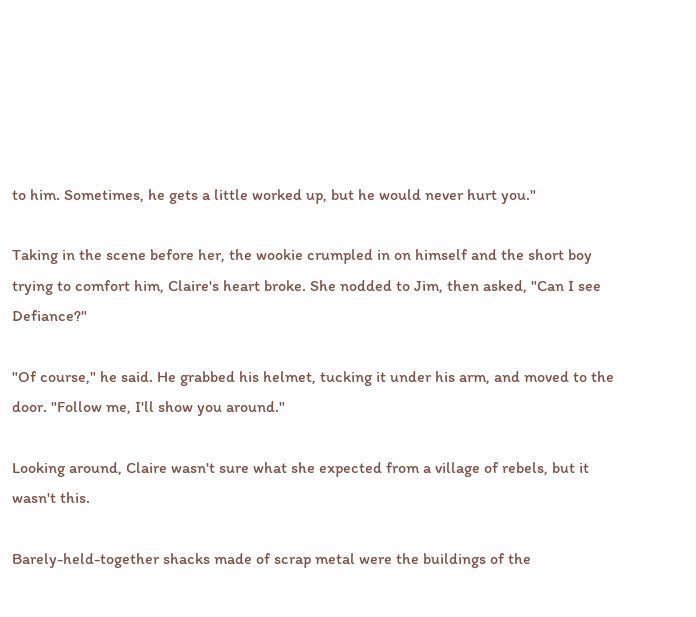to him. Sometimes, he gets a little worked up, but he would never hurt you."

Taking in the scene before her, the wookie crumpled in on himself and the short boy trying to comfort him, Claire's heart broke. She nodded to Jim, then asked, "Can I see Defiance?"

"Of course," he said. He grabbed his helmet, tucking it under his arm, and moved to the door. "Follow me, I'll show you around."

Looking around, Claire wasn't sure what she expected from a village of rebels, but it wasn't this.

Barely-held-together shacks made of scrap metal were the buildings of the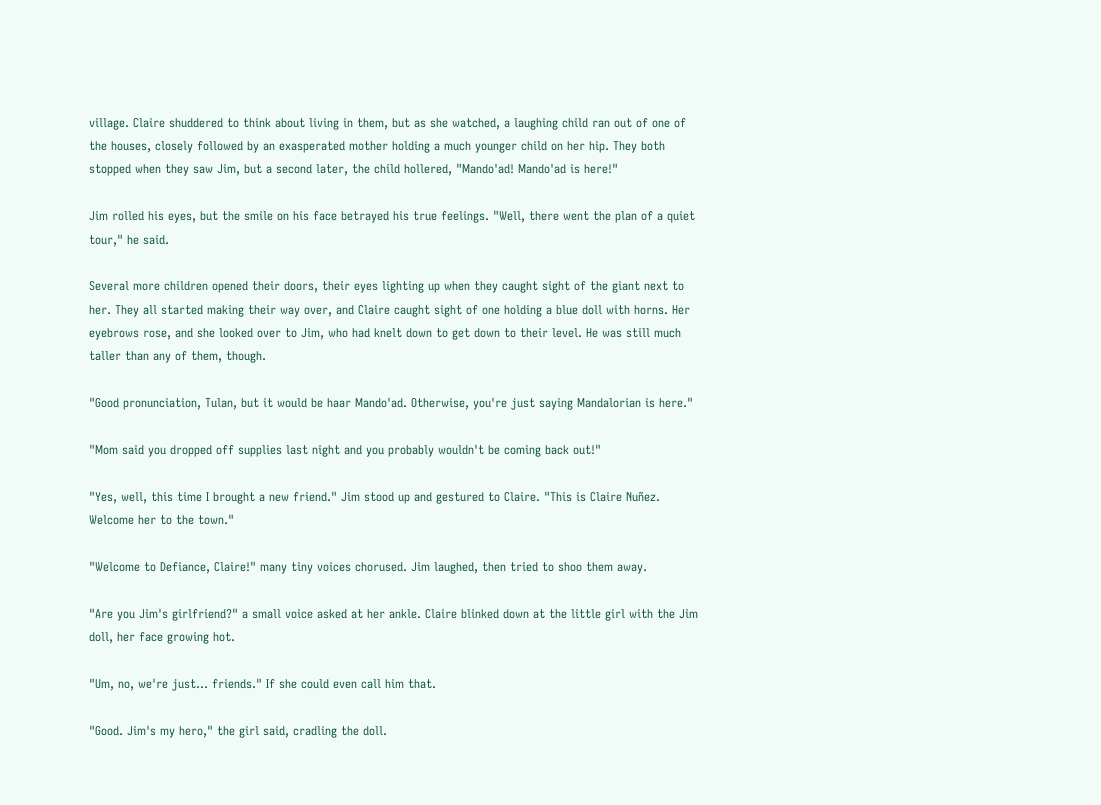village. Claire shuddered to think about living in them, but as she watched, a laughing child ran out of one of the houses, closely followed by an exasperated mother holding a much younger child on her hip. They both stopped when they saw Jim, but a second later, the child hollered, "Mando'ad! Mando'ad is here!"

Jim rolled his eyes, but the smile on his face betrayed his true feelings. "Well, there went the plan of a quiet tour," he said.

Several more children opened their doors, their eyes lighting up when they caught sight of the giant next to her. They all started making their way over, and Claire caught sight of one holding a blue doll with horns. Her eyebrows rose, and she looked over to Jim, who had knelt down to get down to their level. He was still much taller than any of them, though.

"Good pronunciation, Tulan, but it would be haar Mando'ad. Otherwise, you're just saying Mandalorian is here."

"Mom said you dropped off supplies last night and you probably wouldn't be coming back out!"

"Yes, well, this time I brought a new friend." Jim stood up and gestured to Claire. "This is Claire Nuñez. Welcome her to the town."

"Welcome to Defiance, Claire!" many tiny voices chorused. Jim laughed, then tried to shoo them away.

"Are you Jim's girlfriend?" a small voice asked at her ankle. Claire blinked down at the little girl with the Jim doll, her face growing hot.

"Um, no, we're just… friends." If she could even call him that.

"Good. Jim's my hero," the girl said, cradling the doll.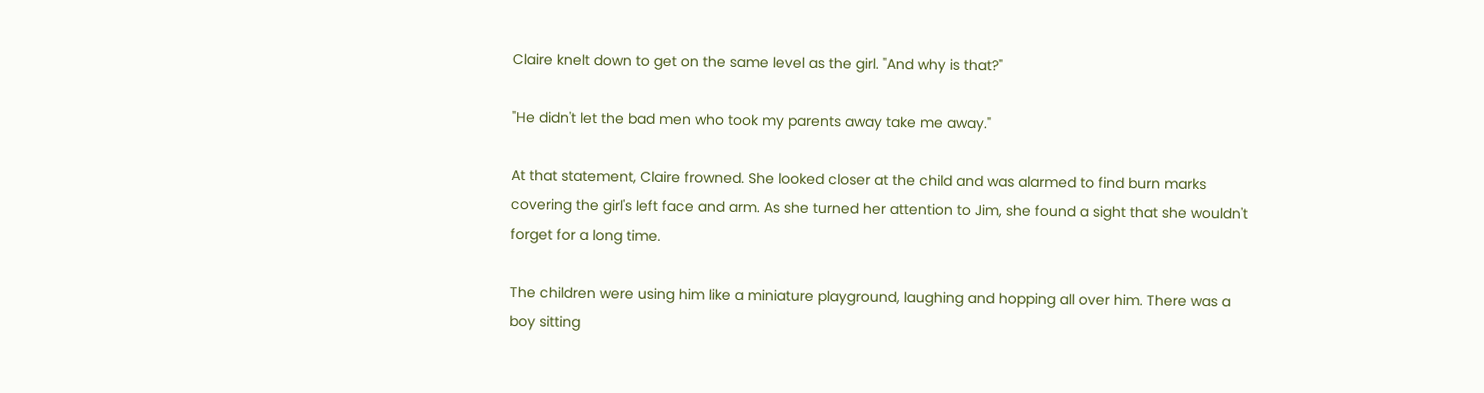Claire knelt down to get on the same level as the girl. "And why is that?"

"He didn't let the bad men who took my parents away take me away."

At that statement, Claire frowned. She looked closer at the child and was alarmed to find burn marks covering the girl's left face and arm. As she turned her attention to Jim, she found a sight that she wouldn't forget for a long time.

The children were using him like a miniature playground, laughing and hopping all over him. There was a boy sitting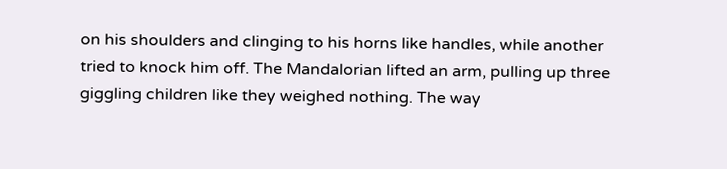on his shoulders and clinging to his horns like handles, while another tried to knock him off. The Mandalorian lifted an arm, pulling up three giggling children like they weighed nothing. The way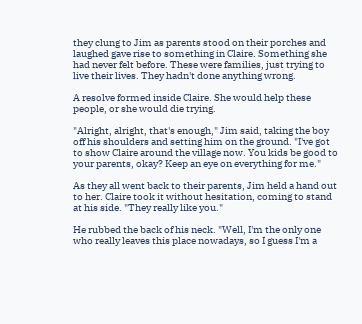they clung to Jim as parents stood on their porches and laughed gave rise to something in Claire. Something she had never felt before. These were families, just trying to live their lives. They hadn't done anything wrong.

A resolve formed inside Claire. She would help these people, or she would die trying.

"Alright, alright, that's enough," Jim said, taking the boy off his shoulders and setting him on the ground. "I've got to show Claire around the village now. You kids be good to your parents, okay? Keep an eye on everything for me."

As they all went back to their parents, Jim held a hand out to her. Claire took it without hesitation, coming to stand at his side. "They really like you."

He rubbed the back of his neck. "Well, I'm the only one who really leaves this place nowadays, so I guess I'm a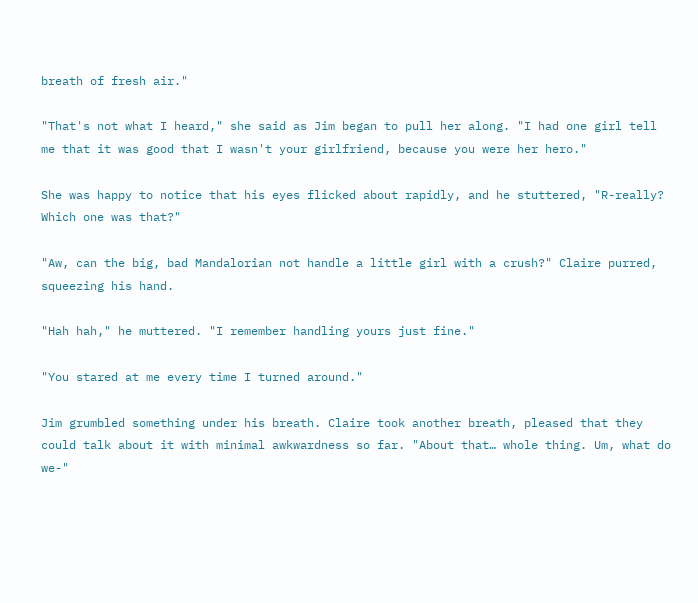breath of fresh air."

"That's not what I heard," she said as Jim began to pull her along. "I had one girl tell me that it was good that I wasn't your girlfriend, because you were her hero."

She was happy to notice that his eyes flicked about rapidly, and he stuttered, "R-really? Which one was that?"

"Aw, can the big, bad Mandalorian not handle a little girl with a crush?" Claire purred, squeezing his hand.

"Hah hah," he muttered. "I remember handling yours just fine."

"You stared at me every time I turned around."

Jim grumbled something under his breath. Claire took another breath, pleased that they could talk about it with minimal awkwardness so far. "About that… whole thing. Um, what do we-"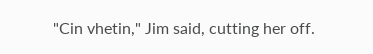"Cin vhetin," Jim said, cutting her off.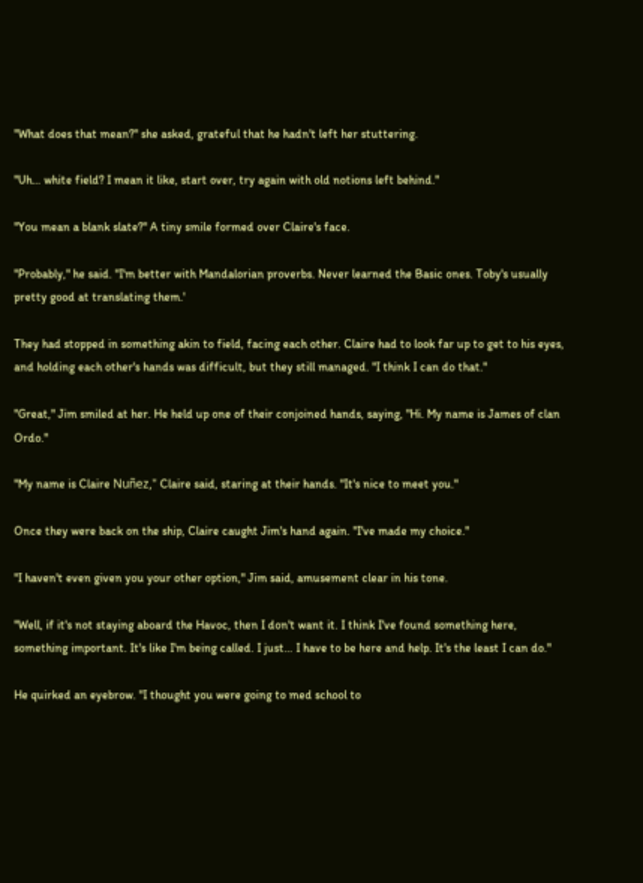"What does that mean?" she asked, grateful that he hadn't left her stuttering.

"Uh… white field? I mean it like, start over, try again with old notions left behind."

"You mean a blank slate?" A tiny smile formed over Claire's face.

"Probably," he said. "I'm better with Mandalorian proverbs. Never learned the Basic ones. Toby's usually pretty good at translating them.'

They had stopped in something akin to field, facing each other. Claire had to look far up to get to his eyes, and holding each other's hands was difficult, but they still managed. "I think I can do that."

"Great," Jim smiled at her. He held up one of their conjoined hands, saying, "Hi. My name is James of clan Ordo."

"My name is Claire Nuñez," Claire said, staring at their hands. "It's nice to meet you."

Once they were back on the ship, Claire caught Jim's hand again. "I've made my choice."

"I haven't even given you your other option," Jim said, amusement clear in his tone.

"Well, if it's not staying aboard the Havoc, then I don't want it. I think I've found something here, something important. It's like I'm being called. I just… I have to be here and help. It's the least I can do."

He quirked an eyebrow. "I thought you were going to med school to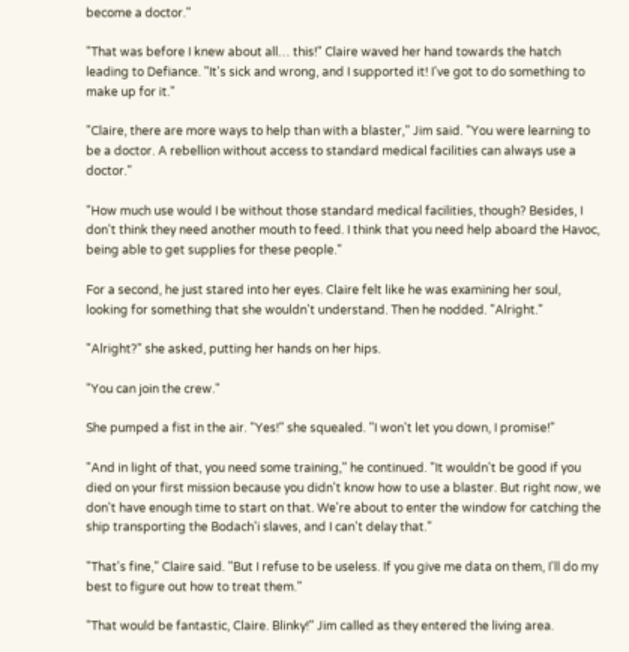become a doctor."

"That was before I knew about all… this!" Claire waved her hand towards the hatch leading to Defiance. "It's sick and wrong, and I supported it! I've got to do something to make up for it."

"Claire, there are more ways to help than with a blaster," Jim said. "You were learning to be a doctor. A rebellion without access to standard medical facilities can always use a doctor."

"How much use would I be without those standard medical facilities, though? Besides, I don't think they need another mouth to feed. I think that you need help aboard the Havoc, being able to get supplies for these people."

For a second, he just stared into her eyes. Claire felt like he was examining her soul, looking for something that she wouldn't understand. Then he nodded. "Alright."

"Alright?" she asked, putting her hands on her hips.

"You can join the crew."

She pumped a fist in the air. "Yes!" she squealed. "I won't let you down, I promise!"

"And in light of that, you need some training," he continued. "It wouldn't be good if you died on your first mission because you didn't know how to use a blaster. But right now, we don't have enough time to start on that. We're about to enter the window for catching the ship transporting the Bodach'i slaves, and I can't delay that."

"That's fine," Claire said. "But I refuse to be useless. If you give me data on them, I'll do my best to figure out how to treat them."

"That would be fantastic, Claire. Blinky!" Jim called as they entered the living area.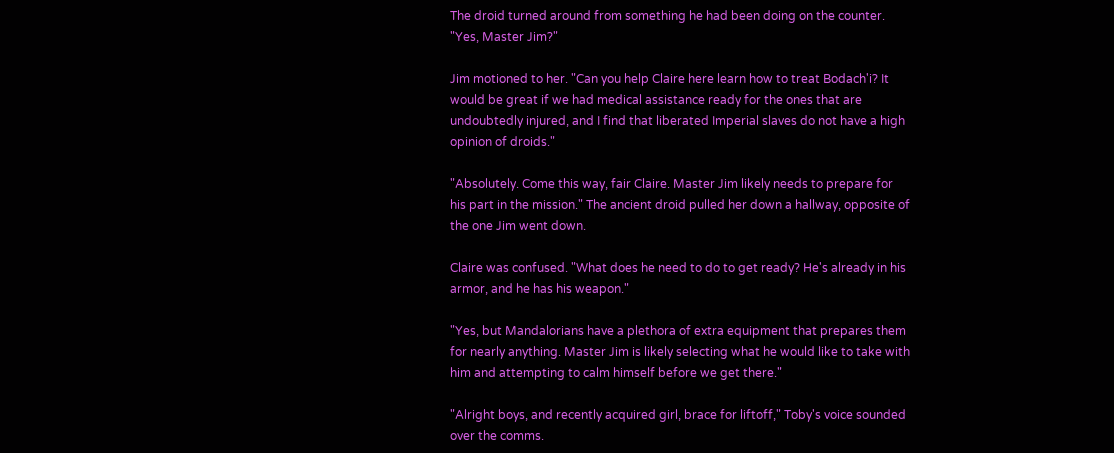The droid turned around from something he had been doing on the counter. "Yes, Master Jim?"

Jim motioned to her. "Can you help Claire here learn how to treat Bodach'i? It would be great if we had medical assistance ready for the ones that are undoubtedly injured, and I find that liberated Imperial slaves do not have a high opinion of droids."

"Absolutely. Come this way, fair Claire. Master Jim likely needs to prepare for his part in the mission." The ancient droid pulled her down a hallway, opposite of the one Jim went down.

Claire was confused. "What does he need to do to get ready? He's already in his armor, and he has his weapon."

"Yes, but Mandalorians have a plethora of extra equipment that prepares them for nearly anything. Master Jim is likely selecting what he would like to take with him and attempting to calm himself before we get there."

"Alright boys, and recently acquired girl, brace for liftoff," Toby's voice sounded over the comms.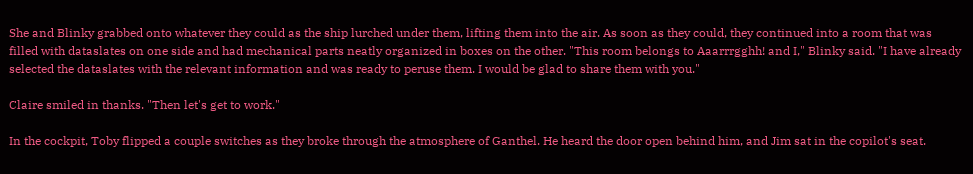She and Blinky grabbed onto whatever they could as the ship lurched under them, lifting them into the air. As soon as they could, they continued into a room that was filled with dataslates on one side and had mechanical parts neatly organized in boxes on the other. "This room belongs to Aaarrrgghh! and I," Blinky said. "I have already selected the dataslates with the relevant information and was ready to peruse them. I would be glad to share them with you."

Claire smiled in thanks. "Then let's get to work."

In the cockpit, Toby flipped a couple switches as they broke through the atmosphere of Ganthel. He heard the door open behind him, and Jim sat in the copilot's seat.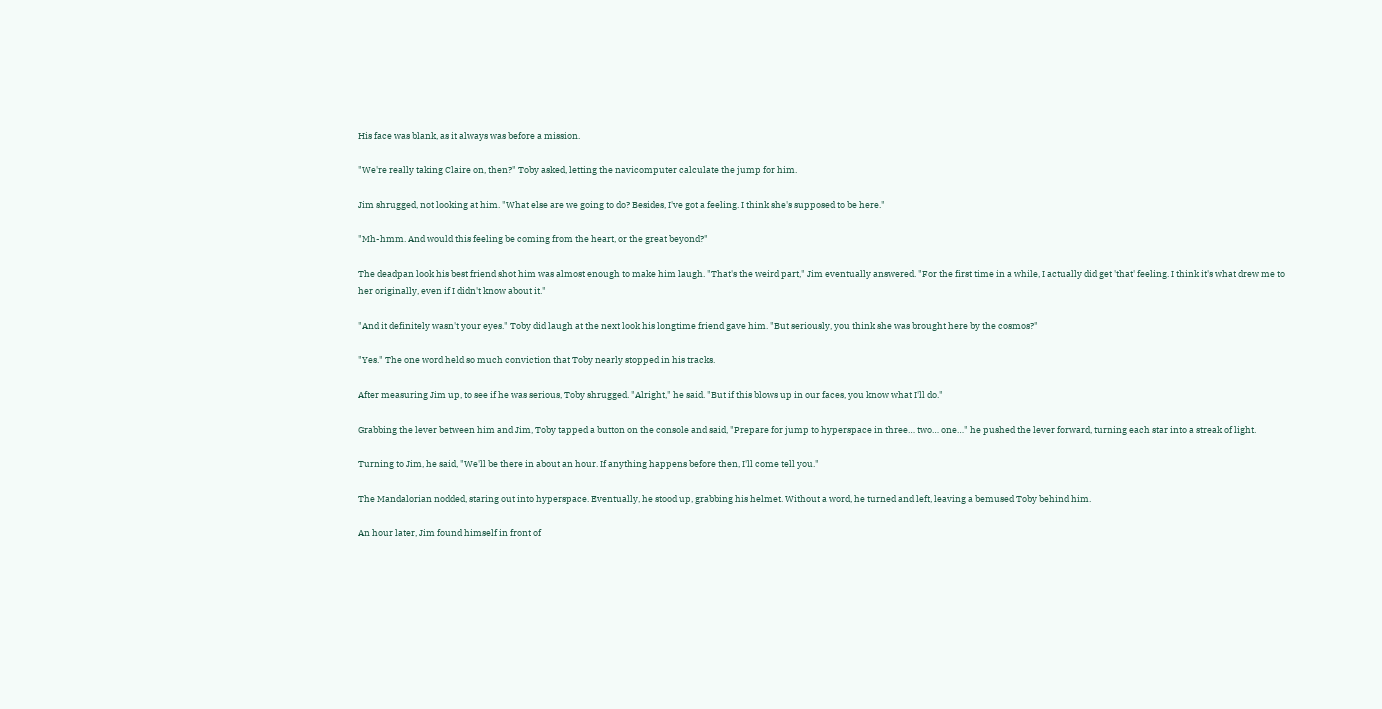His face was blank, as it always was before a mission.

"We're really taking Claire on, then?" Toby asked, letting the navicomputer calculate the jump for him.

Jim shrugged, not looking at him. "What else are we going to do? Besides, I've got a feeling. I think she's supposed to be here."

"Mh-hmm. And would this feeling be coming from the heart, or the great beyond?"

The deadpan look his best friend shot him was almost enough to make him laugh. "That's the weird part," Jim eventually answered. "For the first time in a while, I actually did get 'that' feeling. I think it's what drew me to her originally, even if I didn't know about it."

"And it definitely wasn't your eyes." Toby did laugh at the next look his longtime friend gave him. "But seriously, you think she was brought here by the cosmos?"

"Yes." The one word held so much conviction that Toby nearly stopped in his tracks.

After measuring Jim up, to see if he was serious, Toby shrugged. "Alright," he said. "But if this blows up in our faces, you know what I'll do."

Grabbing the lever between him and Jim, Toby tapped a button on the console and said, "Prepare for jump to hyperspace in three… two… one…" he pushed the lever forward, turning each star into a streak of light.

Turning to Jim, he said, "We'll be there in about an hour. If anything happens before then, I'll come tell you."

The Mandalorian nodded, staring out into hyperspace. Eventually, he stood up, grabbing his helmet. Without a word, he turned and left, leaving a bemused Toby behind him.

An hour later, Jim found himself in front of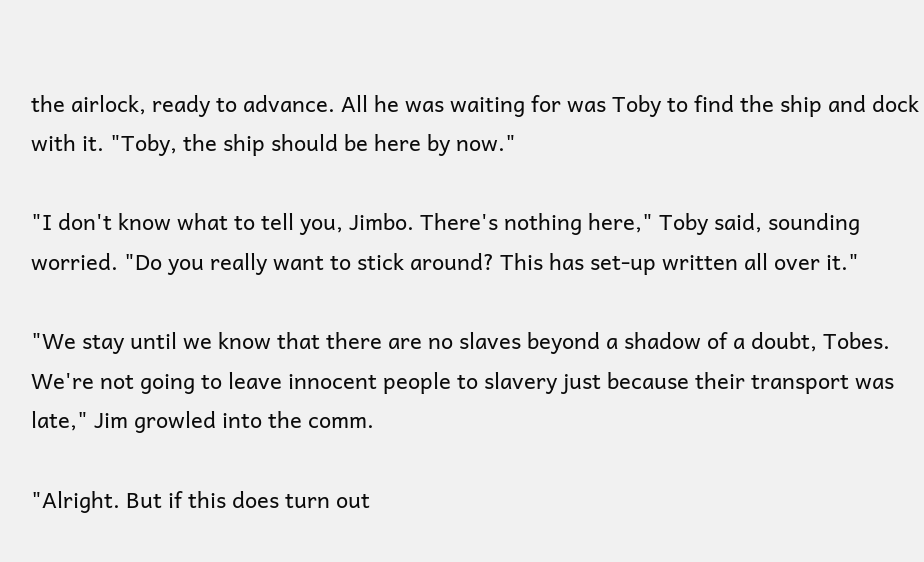the airlock, ready to advance. All he was waiting for was Toby to find the ship and dock with it. "Toby, the ship should be here by now."

"I don't know what to tell you, Jimbo. There's nothing here," Toby said, sounding worried. "Do you really want to stick around? This has set-up written all over it."

"We stay until we know that there are no slaves beyond a shadow of a doubt, Tobes. We're not going to leave innocent people to slavery just because their transport was late," Jim growled into the comm.

"Alright. But if this does turn out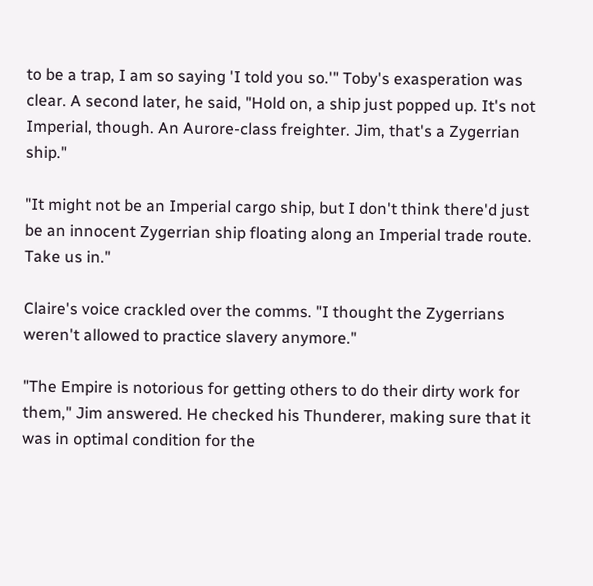to be a trap, I am so saying 'I told you so.'" Toby's exasperation was clear. A second later, he said, "Hold on, a ship just popped up. It's not Imperial, though. An Aurore-class freighter. Jim, that's a Zygerrian ship."

"It might not be an Imperial cargo ship, but I don't think there'd just be an innocent Zygerrian ship floating along an Imperial trade route. Take us in."

Claire's voice crackled over the comms. "I thought the Zygerrians weren't allowed to practice slavery anymore."

"The Empire is notorious for getting others to do their dirty work for them," Jim answered. He checked his Thunderer, making sure that it was in optimal condition for the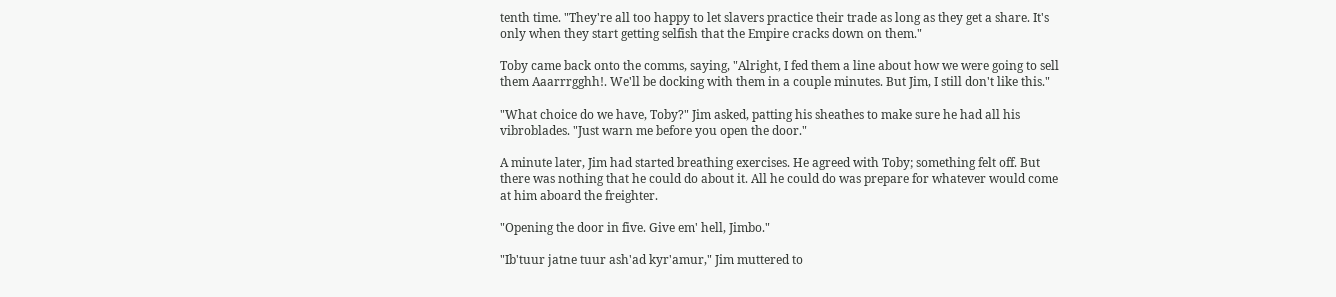tenth time. "They're all too happy to let slavers practice their trade as long as they get a share. It's only when they start getting selfish that the Empire cracks down on them."

Toby came back onto the comms, saying, "Alright, I fed them a line about how we were going to sell them Aaarrrgghh!. We'll be docking with them in a couple minutes. But Jim, I still don't like this."

"What choice do we have, Toby?" Jim asked, patting his sheathes to make sure he had all his vibroblades. "Just warn me before you open the door."

A minute later, Jim had started breathing exercises. He agreed with Toby; something felt off. But there was nothing that he could do about it. All he could do was prepare for whatever would come at him aboard the freighter.

"Opening the door in five. Give em' hell, Jimbo."

"Ib'tuur jatne tuur ash'ad kyr'amur," Jim muttered to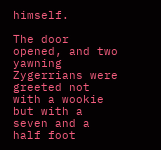himself.

The door opened, and two yawning Zygerrians were greeted not with a wookie but with a seven and a half foot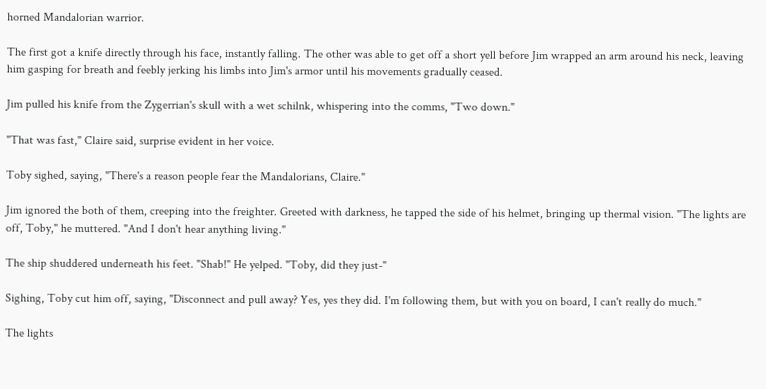horned Mandalorian warrior.

The first got a knife directly through his face, instantly falling. The other was able to get off a short yell before Jim wrapped an arm around his neck, leaving him gasping for breath and feebly jerking his limbs into Jim's armor until his movements gradually ceased.

Jim pulled his knife from the Zygerrian's skull with a wet schilnk, whispering into the comms, "Two down."

"That was fast," Claire said, surprise evident in her voice.

Toby sighed, saying, "There's a reason people fear the Mandalorians, Claire."

Jim ignored the both of them, creeping into the freighter. Greeted with darkness, he tapped the side of his helmet, bringing up thermal vision. "The lights are off, Toby," he muttered. "And I don't hear anything living."

The ship shuddered underneath his feet. "Shab!" He yelped. "Toby, did they just-"

Sighing, Toby cut him off, saying, "Disconnect and pull away? Yes, yes they did. I'm following them, but with you on board, I can't really do much."

The lights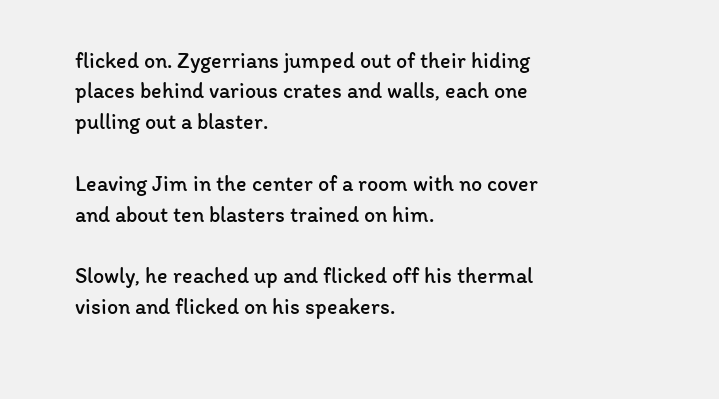flicked on. Zygerrians jumped out of their hiding places behind various crates and walls, each one pulling out a blaster.

Leaving Jim in the center of a room with no cover and about ten blasters trained on him.

Slowly, he reached up and flicked off his thermal vision and flicked on his speakers.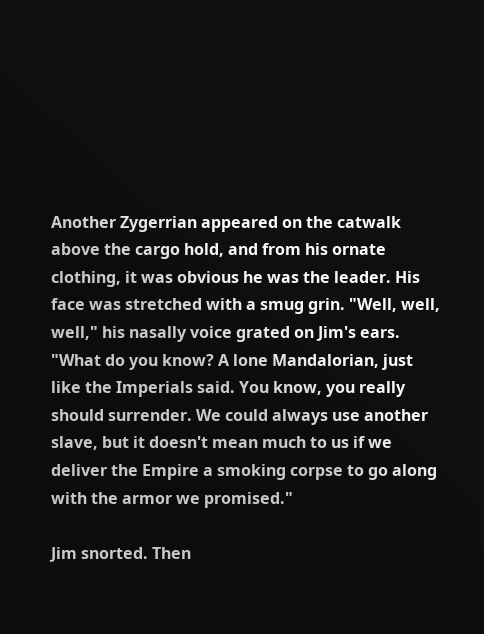Another Zygerrian appeared on the catwalk above the cargo hold, and from his ornate clothing, it was obvious he was the leader. His face was stretched with a smug grin. "Well, well, well," his nasally voice grated on Jim's ears. "What do you know? A lone Mandalorian, just like the Imperials said. You know, you really should surrender. We could always use another slave, but it doesn't mean much to us if we deliver the Empire a smoking corpse to go along with the armor we promised."

Jim snorted. Then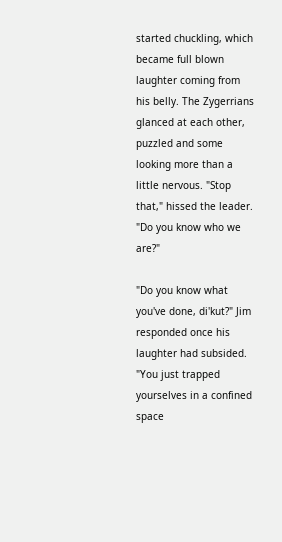started chuckling, which became full blown laughter coming from his belly. The Zygerrians glanced at each other, puzzled and some looking more than a little nervous. "Stop that," hissed the leader. "Do you know who we are?"

"Do you know what you've done, di'kut?" Jim responded once his laughter had subsided. "You just trapped yourselves in a confined space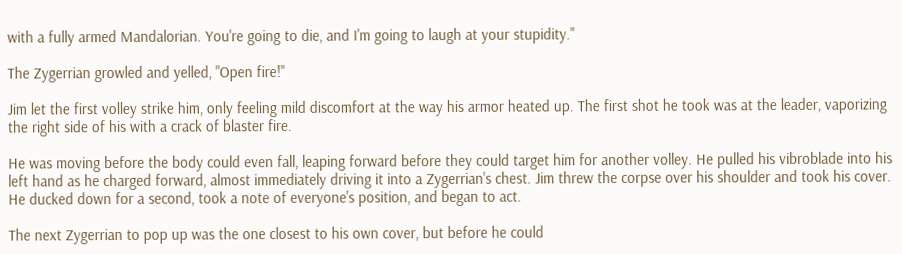with a fully armed Mandalorian. You're going to die, and I'm going to laugh at your stupidity."

The Zygerrian growled and yelled, "Open fire!"

Jim let the first volley strike him, only feeling mild discomfort at the way his armor heated up. The first shot he took was at the leader, vaporizing the right side of his with a crack of blaster fire.

He was moving before the body could even fall, leaping forward before they could target him for another volley. He pulled his vibroblade into his left hand as he charged forward, almost immediately driving it into a Zygerrian's chest. Jim threw the corpse over his shoulder and took his cover. He ducked down for a second, took a note of everyone's position, and began to act.

The next Zygerrian to pop up was the one closest to his own cover, but before he could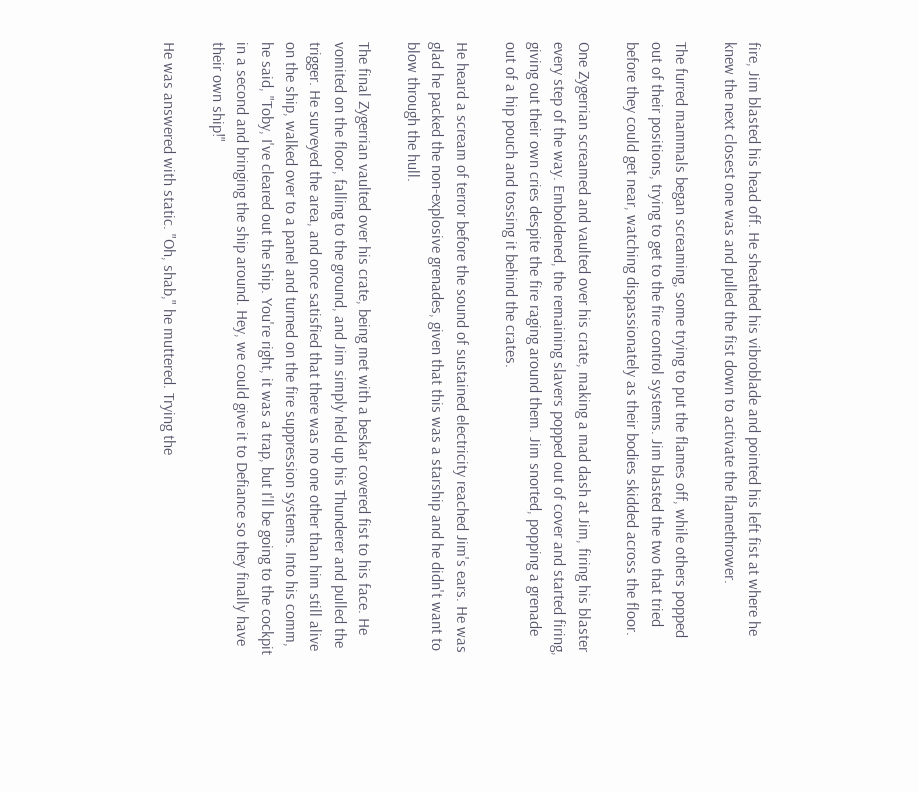fire, Jim blasted his head off. He sheathed his vibroblade and pointed his left fist at where he knew the next closest one was and pulled the fist down to activate the flamethrower.

The furred mammals began screaming, some trying to put the flames off, while others popped out of their positions, trying to get to the fire control systems. Jim blasted the two that tried before they could get near, watching dispassionately as their bodies skidded across the floor.

One Zygerrian screamed and vaulted over his crate, making a mad dash at Jim, firing his blaster every step of the way. Emboldened, the remaining slavers popped out of cover and started firing, giving out their own cries despite the fire raging around them. Jim snorted, popping a grenade out of a hip pouch and tossing it behind the crates.

He heard a scream of terror before the sound of sustained electricity reached Jim's ears. He was glad he packed the non-explosive grenades, given that this was a starship and he didn't want to blow through the hull.

The final Zygerrian vaulted over his crate, being met with a beskar covered fist to his face. He vomited on the floor, falling to the ground, and Jim simply held up his Thunderer and pulled the trigger. He surveyed the area, and once satisfied that there was no one other than him still alive on the ship, walked over to a panel and turned on the fire suppression systems. Into his comm, he said, "Toby, I've cleared out the ship. You're right, it was a trap, but I'll be going to the cockpit in a second and bringing the ship around. Hey, we could give it to Defiance so they finally have their own ship!"

He was answered with static. "Oh, shab," he muttered. Trying the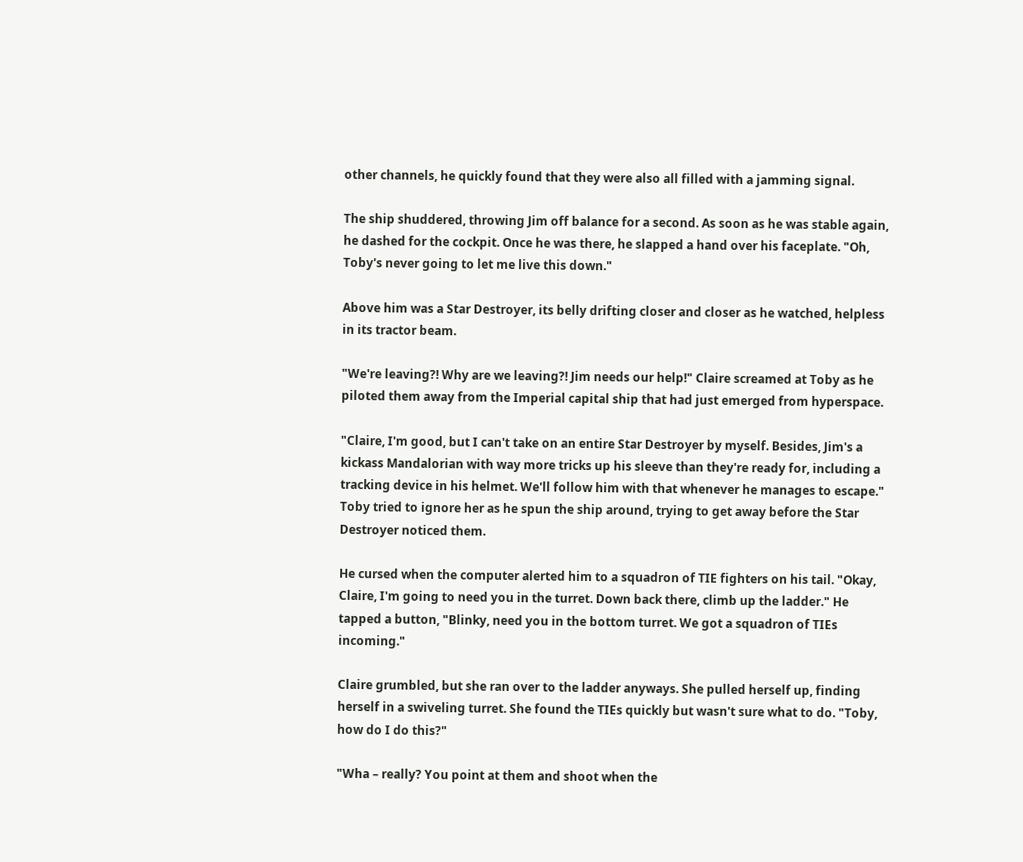other channels, he quickly found that they were also all filled with a jamming signal.

The ship shuddered, throwing Jim off balance for a second. As soon as he was stable again, he dashed for the cockpit. Once he was there, he slapped a hand over his faceplate. "Oh, Toby's never going to let me live this down."

Above him was a Star Destroyer, its belly drifting closer and closer as he watched, helpless in its tractor beam.

"We're leaving?! Why are we leaving?! Jim needs our help!" Claire screamed at Toby as he piloted them away from the Imperial capital ship that had just emerged from hyperspace.

"Claire, I'm good, but I can't take on an entire Star Destroyer by myself. Besides, Jim's a kickass Mandalorian with way more tricks up his sleeve than they're ready for, including a tracking device in his helmet. We'll follow him with that whenever he manages to escape." Toby tried to ignore her as he spun the ship around, trying to get away before the Star Destroyer noticed them.

He cursed when the computer alerted him to a squadron of TIE fighters on his tail. "Okay, Claire, I'm going to need you in the turret. Down back there, climb up the ladder." He tapped a button, "Blinky, need you in the bottom turret. We got a squadron of TIEs incoming."

Claire grumbled, but she ran over to the ladder anyways. She pulled herself up, finding herself in a swiveling turret. She found the TIEs quickly but wasn't sure what to do. "Toby, how do I do this?"

"Wha – really? You point at them and shoot when the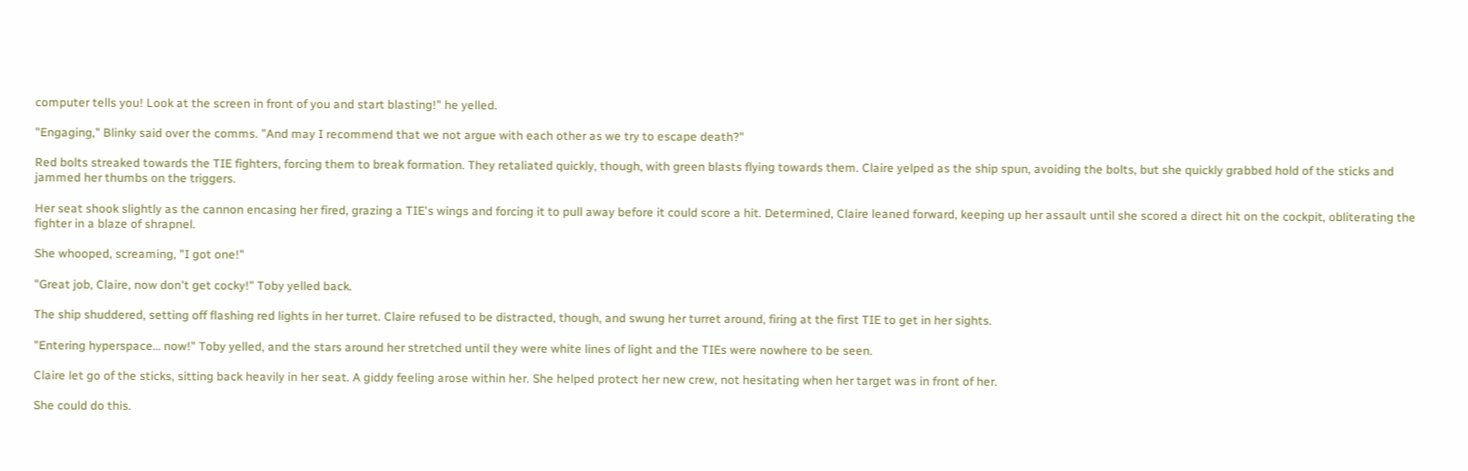computer tells you! Look at the screen in front of you and start blasting!" he yelled.

"Engaging," Blinky said over the comms. "And may I recommend that we not argue with each other as we try to escape death?"

Red bolts streaked towards the TIE fighters, forcing them to break formation. They retaliated quickly, though, with green blasts flying towards them. Claire yelped as the ship spun, avoiding the bolts, but she quickly grabbed hold of the sticks and jammed her thumbs on the triggers.

Her seat shook slightly as the cannon encasing her fired, grazing a TIE's wings and forcing it to pull away before it could score a hit. Determined, Claire leaned forward, keeping up her assault until she scored a direct hit on the cockpit, obliterating the fighter in a blaze of shrapnel.

She whooped, screaming, "I got one!"

"Great job, Claire, now don't get cocky!" Toby yelled back.

The ship shuddered, setting off flashing red lights in her turret. Claire refused to be distracted, though, and swung her turret around, firing at the first TIE to get in her sights.

"Entering hyperspace… now!" Toby yelled, and the stars around her stretched until they were white lines of light and the TIEs were nowhere to be seen.

Claire let go of the sticks, sitting back heavily in her seat. A giddy feeling arose within her. She helped protect her new crew, not hesitating when her target was in front of her.

She could do this.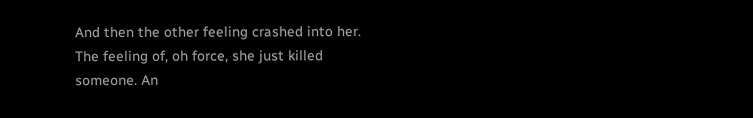And then the other feeling crashed into her. The feeling of, oh force, she just killed someone. An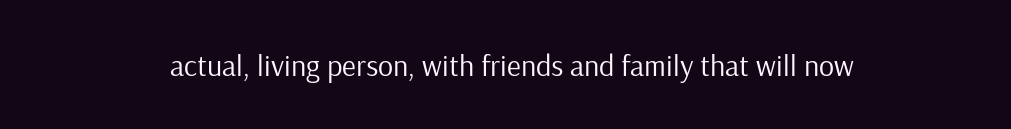actual, living person, with friends and family that will now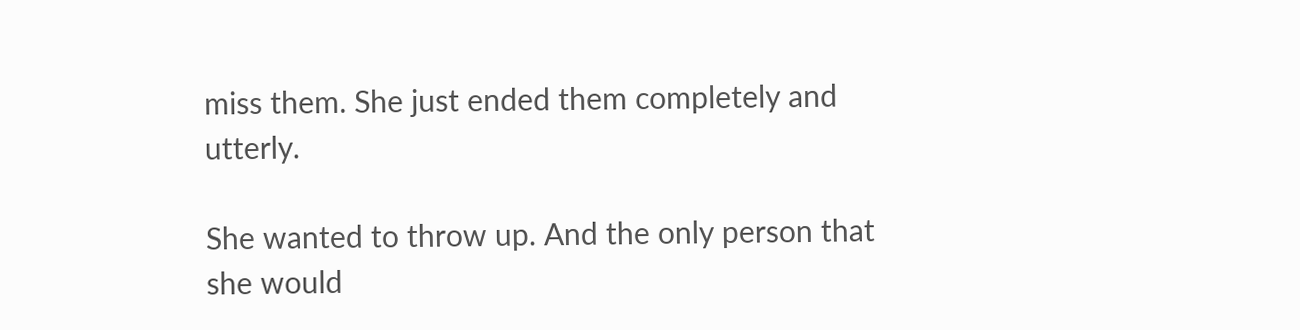miss them. She just ended them completely and utterly.

She wanted to throw up. And the only person that she would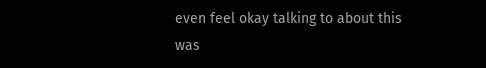even feel okay talking to about this was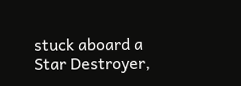stuck aboard a Star Destroyer,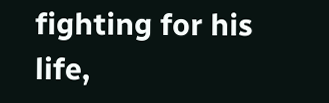fighting for his life,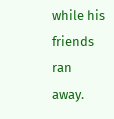while his friends ran away.